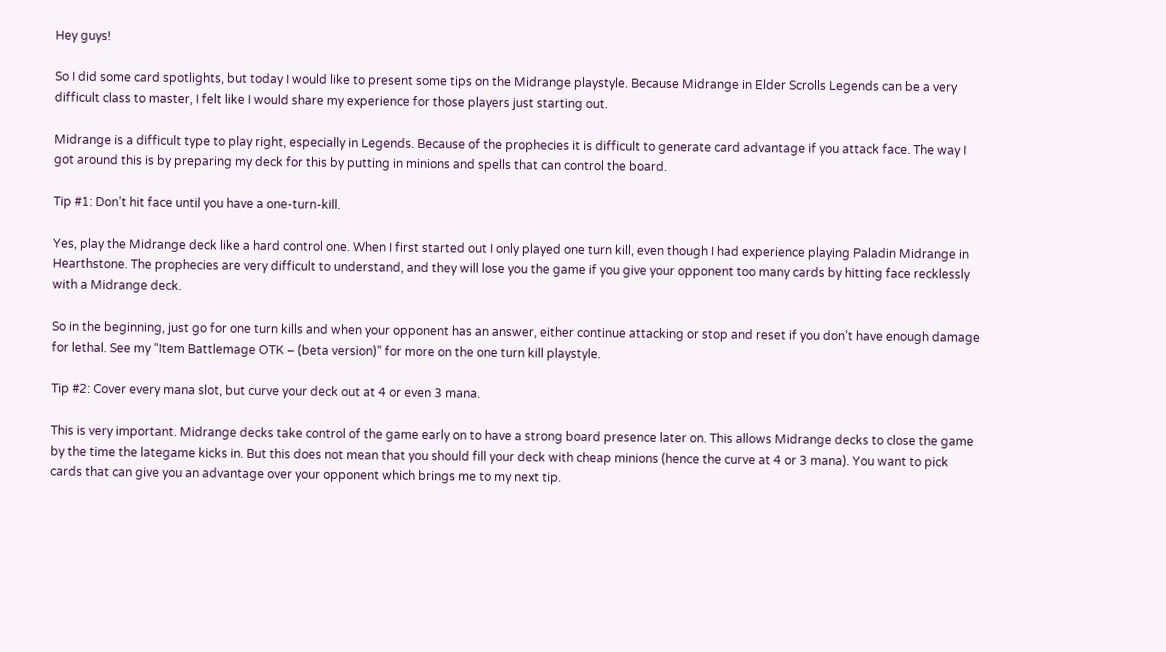Hey guys!

So I did some card spotlights, but today I would like to present some tips on the Midrange playstyle. Because Midrange in Elder Scrolls Legends can be a very difficult class to master, I felt like I would share my experience for those players just starting out.

Midrange is a difficult type to play right, especially in Legends. Because of the prophecies it is difficult to generate card advantage if you attack face. The way I got around this is by preparing my deck for this by putting in minions and spells that can control the board.

Tip #1: Don’t hit face until you have a one-turn-kill.

Yes, play the Midrange deck like a hard control one. When I first started out I only played one turn kill, even though I had experience playing Paladin Midrange in Hearthstone. The prophecies are very difficult to understand, and they will lose you the game if you give your opponent too many cards by hitting face recklessly with a Midrange deck.

So in the beginning, just go for one turn kills and when your opponent has an answer, either continue attacking or stop and reset if you don’t have enough damage for lethal. See my “Item Battlemage OTK – (beta version)” for more on the one turn kill playstyle.

Tip #2: Cover every mana slot, but curve your deck out at 4 or even 3 mana.

This is very important. Midrange decks take control of the game early on to have a strong board presence later on. This allows Midrange decks to close the game by the time the lategame kicks in. But this does not mean that you should fill your deck with cheap minions (hence the curve at 4 or 3 mana). You want to pick cards that can give you an advantage over your opponent which brings me to my next tip.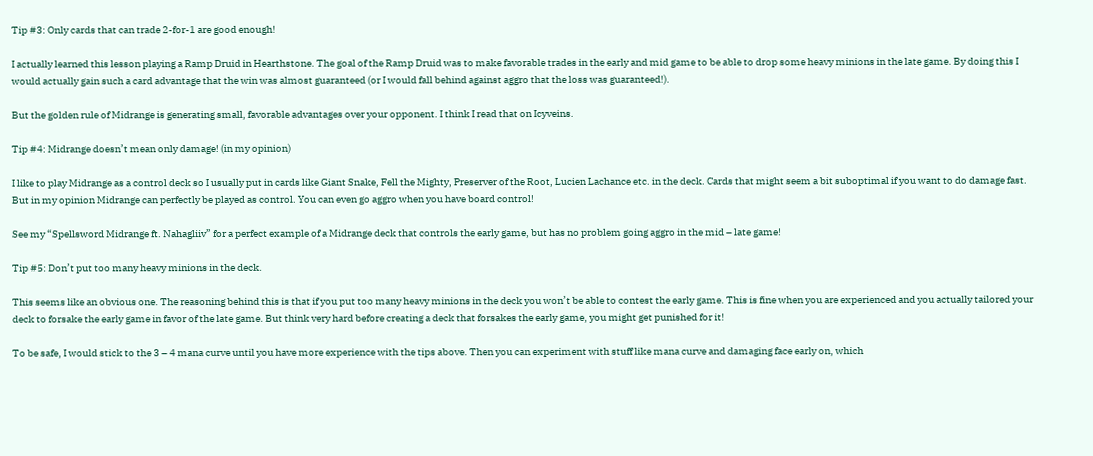Tip #3: Only cards that can trade 2-for-1 are good enough!

I actually learned this lesson playing a Ramp Druid in Hearthstone. The goal of the Ramp Druid was to make favorable trades in the early and mid game to be able to drop some heavy minions in the late game. By doing this I would actually gain such a card advantage that the win was almost guaranteed (or I would fall behind against aggro that the loss was guaranteed!).

But the golden rule of Midrange is generating small, favorable advantages over your opponent. I think I read that on Icyveins.

Tip #4: Midrange doesn’t mean only damage! (in my opinion)

I like to play Midrange as a control deck so I usually put in cards like Giant Snake, Fell the Mighty, Preserver of the Root, Lucien Lachance etc. in the deck. Cards that might seem a bit suboptimal if you want to do damage fast. But in my opinion Midrange can perfectly be played as control. You can even go aggro when you have board control!

See my “Spellsword Midrange ft. Nahagliiv” for a perfect example of a Midrange deck that controls the early game, but has no problem going aggro in the mid – late game!

Tip #5: Don’t put too many heavy minions in the deck.

This seems like an obvious one. The reasoning behind this is that if you put too many heavy minions in the deck you won’t be able to contest the early game. This is fine when you are experienced and you actually tailored your deck to forsake the early game in favor of the late game. But think very hard before creating a deck that forsakes the early game, you might get punished for it!

To be safe, I would stick to the 3 – 4 mana curve until you have more experience with the tips above. Then you can experiment with stuff like mana curve and damaging face early on, which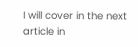I will cover in the next article in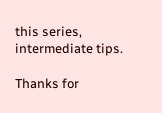this series, intermediate tips.

Thanks for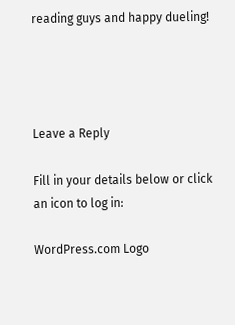reading guys and happy dueling!




Leave a Reply

Fill in your details below or click an icon to log in:

WordPress.com Logo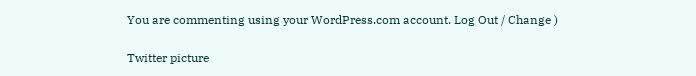You are commenting using your WordPress.com account. Log Out / Change )

Twitter picture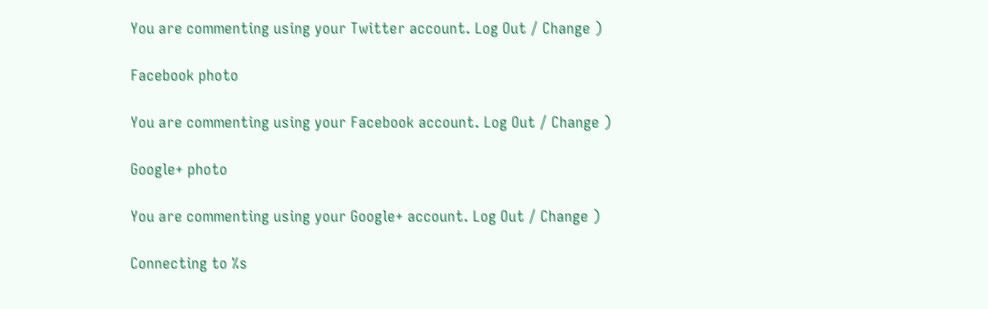You are commenting using your Twitter account. Log Out / Change )

Facebook photo

You are commenting using your Facebook account. Log Out / Change )

Google+ photo

You are commenting using your Google+ account. Log Out / Change )

Connecting to %s